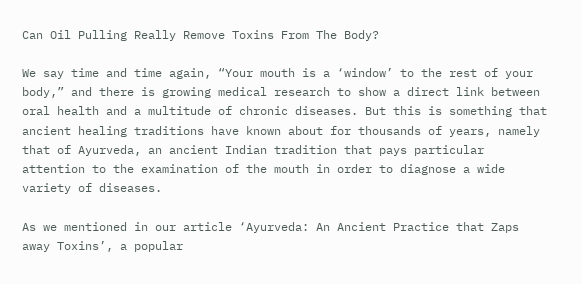Can Oil Pulling Really Remove Toxins From The Body?

We say time and time again, “Your mouth is a ‘window’ to the rest of your body,” and there is growing medical research to show a direct link between oral health and a multitude of chronic diseases. But this is something that ancient healing traditions have known about for thousands of years, namely that of Ayurveda, an ancient Indian tradition that pays particular attention to the examination of the mouth in order to diagnose a wide variety of diseases.

As we mentioned in our article ‘Ayurveda: An Ancient Practice that Zaps away Toxins’, a popular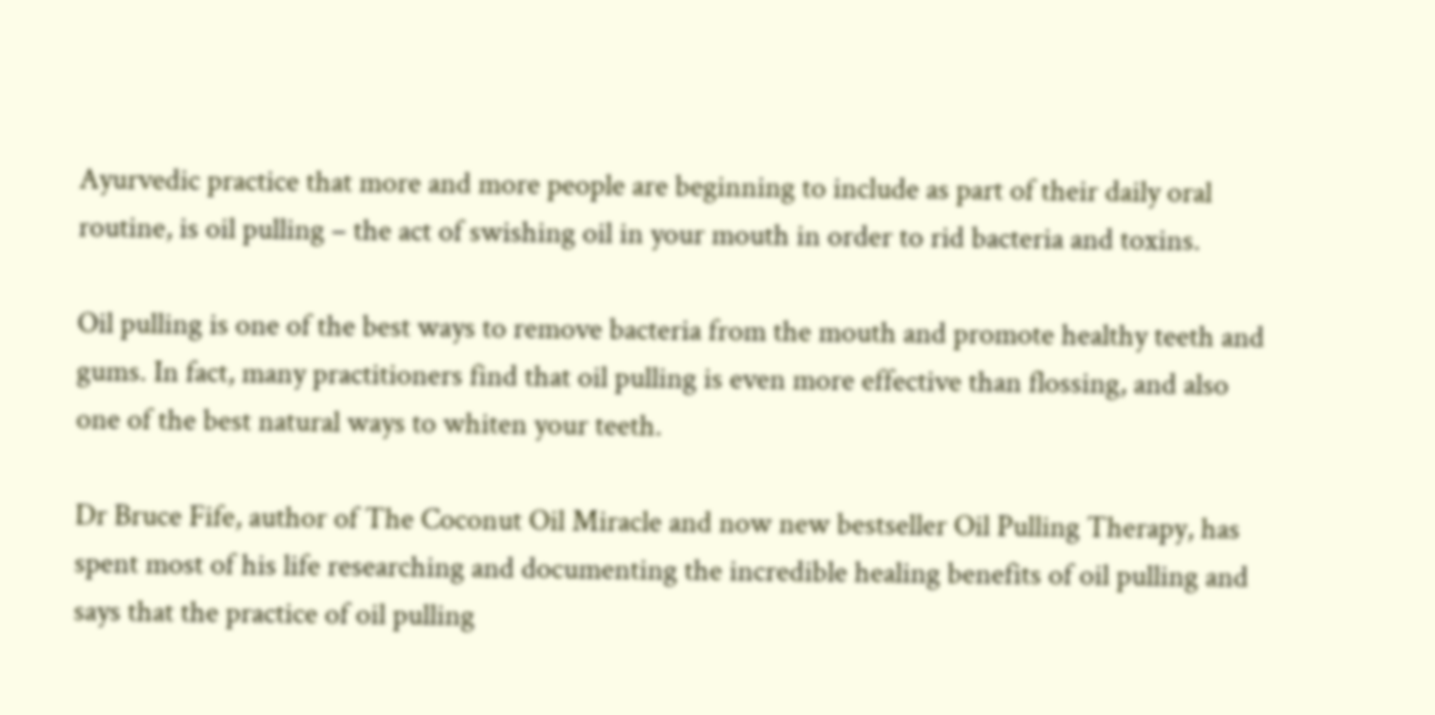Ayurvedic practice that more and more people are beginning to include as part of their daily oral routine, is oil pulling – the act of swishing oil in your mouth in order to rid bacteria and toxins.

Oil pulling is one of the best ways to remove bacteria from the mouth and promote healthy teeth and gums. In fact, many practitioners find that oil pulling is even more effective than flossing, and also one of the best natural ways to whiten your teeth.

Dr Bruce Fife, author of The Coconut Oil Miracle and now new bestseller Oil Pulling Therapy, has spent most of his life researching and documenting the incredible healing benefits of oil pulling and says that the practice of oil pulling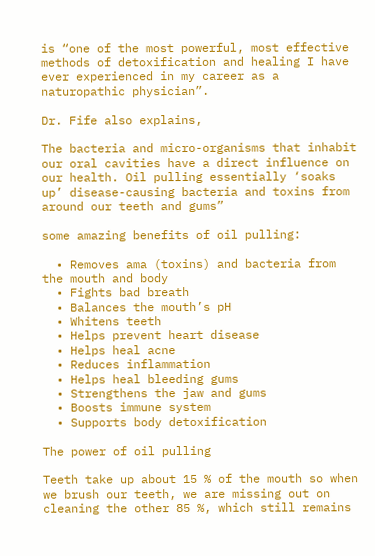is “one of the most powerful, most effective methods of detoxification and healing I have ever experienced in my career as a naturopathic physician”.

Dr. Fife also explains,

The bacteria and micro-organisms that inhabit our oral cavities have a direct influence on our health. Oil pulling essentially ‘soaks up’ disease-causing bacteria and toxins from around our teeth and gums”

some amazing benefits of oil pulling:

  • Removes ama (toxins) and bacteria from the mouth and body
  • Fights bad breath
  • Balances the mouth’s pH
  • Whitens teeth
  • Helps prevent heart disease
  • Helps heal acne
  • Reduces inflammation
  • Helps heal bleeding gums
  • Strengthens the jaw and gums
  • Boosts immune system
  • Supports body detoxification

The power of oil pulling

Teeth take up about 15 % of the mouth so when we brush our teeth, we are missing out on cleaning the other 85 %, which still remains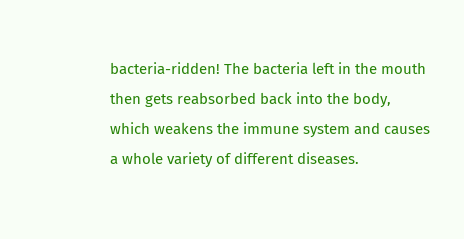bacteria-ridden! The bacteria left in the mouth then gets reabsorbed back into the body, which weakens the immune system and causes a whole variety of different diseases.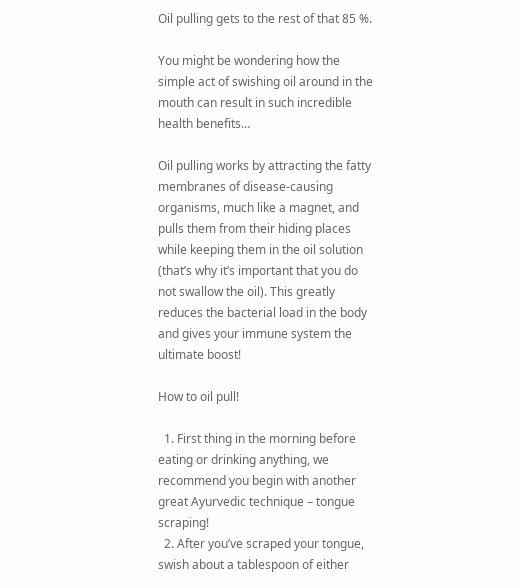Oil pulling gets to the rest of that 85 %.

You might be wondering how the simple act of swishing oil around in the mouth can result in such incredible health benefits…

Oil pulling works by attracting the fatty membranes of disease-causing organisms, much like a magnet, and pulls them from their hiding places while keeping them in the oil solution (that’s why it’s important that you do not swallow the oil). This greatly reduces the bacterial load in the body and gives your immune system the ultimate boost!

How to oil pull!

  1. First thing in the morning before eating or drinking anything, we recommend you begin with another great Ayurvedic technique – tongue scraping!
  2. After you’ve scraped your tongue, swish about a tablespoon of either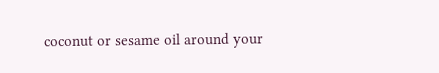coconut or sesame oil around your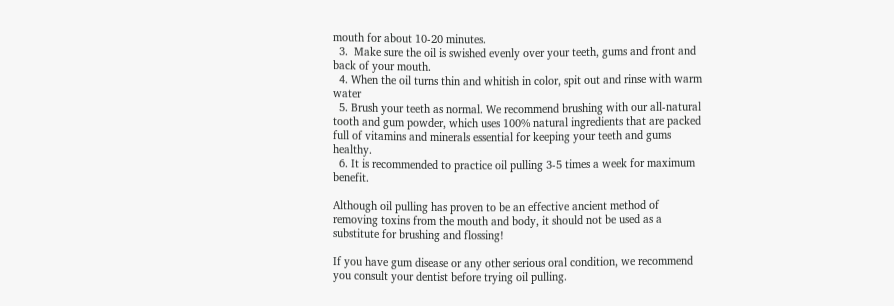mouth for about 10-20 minutes.
  3.  Make sure the oil is swished evenly over your teeth, gums and front and back of your mouth.
  4. When the oil turns thin and whitish in color, spit out and rinse with warm water
  5. Brush your teeth as normal. We recommend brushing with our all-natural tooth and gum powder, which uses 100% natural ingredients that are packed full of vitamins and minerals essential for keeping your teeth and gums healthy.
  6. It is recommended to practice oil pulling 3-5 times a week for maximum benefit.

Although oil pulling has proven to be an effective ancient method of removing toxins from the mouth and body, it should not be used as a substitute for brushing and flossing!

If you have gum disease or any other serious oral condition, we recommend you consult your dentist before trying oil pulling.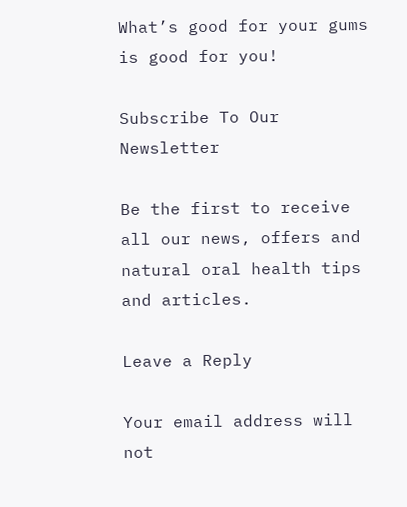What’s good for your gums is good for you!

Subscribe To Our Newsletter

Be the first to receive all our news, offers and natural oral health tips and articles.

Leave a Reply

Your email address will not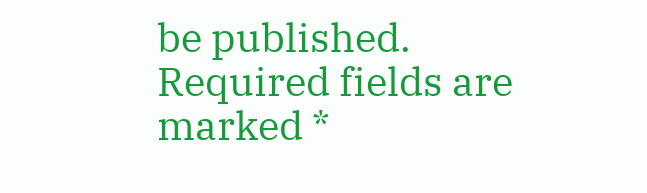be published. Required fields are marked *